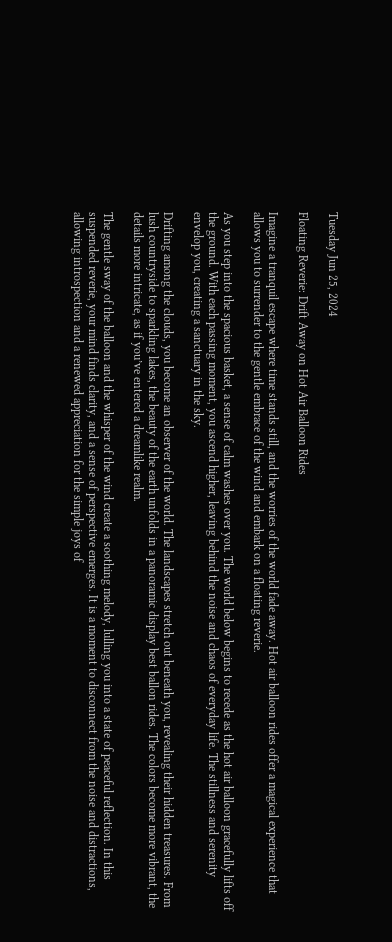Tuesday Jun 25, 2024

Floating Reverie: Drift Away on Hot Air Balloon Rides

Imagine a tranquil escape where time stands still, and the worries of the world fade away. Hot air balloon rides offer a magical experience that allows you to surrender to the gentle embrace of the wind and embark on a floating reverie.

As you step into the spacious basket, a sense of calm washes over you. The world below begins to recede as the hot air balloon gracefully lifts off the ground. With each passing moment, you ascend higher, leaving behind the noise and chaos of everyday life. The stillness and serenity envelop you, creating a sanctuary in the sky.

Drifting among the clouds, you become an observer of the world. The landscapes stretch out beneath you, revealing their hidden treasures. From lush countryside to sparkling lakes, the beauty of the earth unfolds in a panoramic display best ballon rides. The colors become more vibrant, the details more intricate, as if you’ve entered a dreamlike realm.

The gentle sway of the balloon and the whisper of the wind create a soothing melody, lulling you into a state of peaceful reflection. In this suspended reverie, your mind finds clarity, and a sense of perspective emerges. It is a moment to disconnect from the noise and distractions, allowing introspection and a renewed appreciation for the simple joys of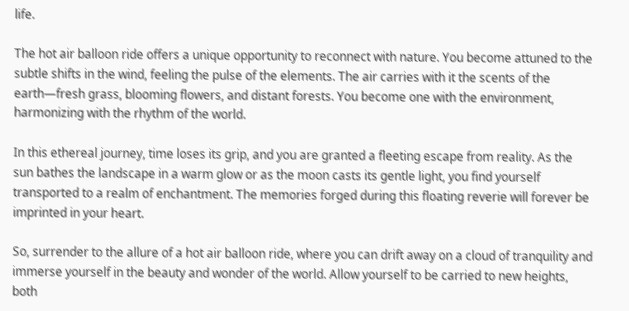life.

The hot air balloon ride offers a unique opportunity to reconnect with nature. You become attuned to the subtle shifts in the wind, feeling the pulse of the elements. The air carries with it the scents of the earth—fresh grass, blooming flowers, and distant forests. You become one with the environment, harmonizing with the rhythm of the world.

In this ethereal journey, time loses its grip, and you are granted a fleeting escape from reality. As the sun bathes the landscape in a warm glow or as the moon casts its gentle light, you find yourself transported to a realm of enchantment. The memories forged during this floating reverie will forever be imprinted in your heart.

So, surrender to the allure of a hot air balloon ride, where you can drift away on a cloud of tranquility and immerse yourself in the beauty and wonder of the world. Allow yourself to be carried to new heights, both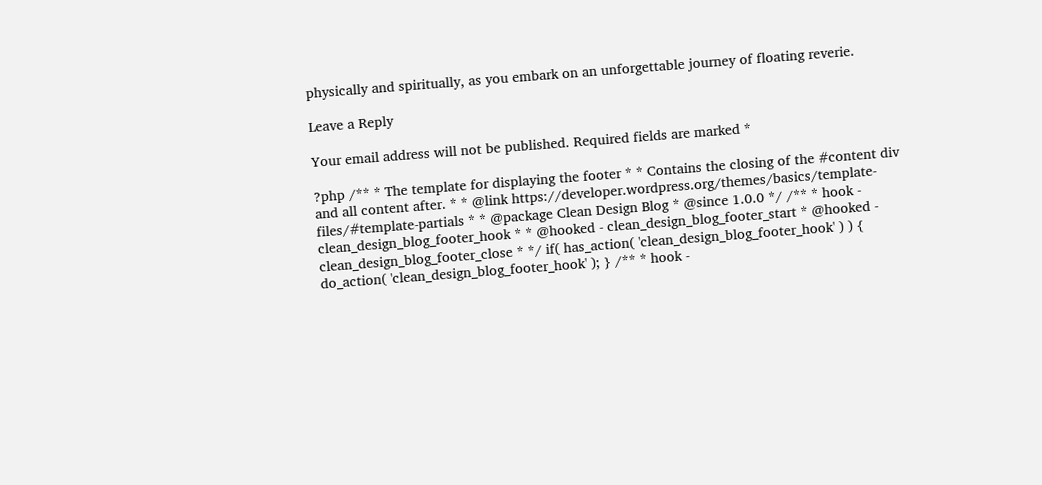physically and spiritually, as you embark on an unforgettable journey of floating reverie.

Leave a Reply

Your email address will not be published. Required fields are marked *

?php /** * The template for displaying the footer * * Contains the closing of the #content div and all content after. * * @link https://developer.wordpress.org/themes/basics/template-files/#template-partials * * @package Clean Design Blog * @since 1.0.0 */ /** * hook - clean_design_blog_footer_hook * * @hooked - clean_design_blog_footer_start * @hooked - clean_design_blog_footer_close * */ if( has_action( 'clean_design_blog_footer_hook' ) ) { do_action( 'clean_design_blog_footer_hook' ); } /** * hook -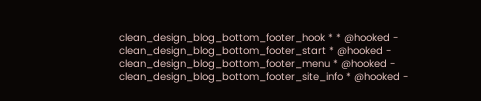clean_design_blog_bottom_footer_hook * * @hooked - clean_design_blog_bottom_footer_start * @hooked - clean_design_blog_bottom_footer_menu * @hooked - clean_design_blog_bottom_footer_site_info * @hooked -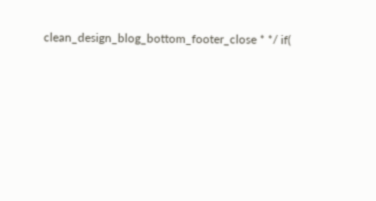clean_design_blog_bottom_footer_close * */ if(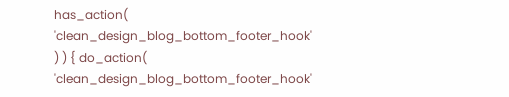has_action( 'clean_design_blog_bottom_footer_hook' ) ) { do_action( 'clean_design_blog_bottom_footer_hook'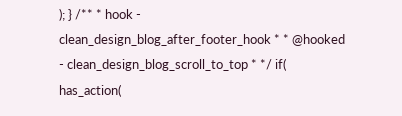); } /** * hook - clean_design_blog_after_footer_hook * * @hooked - clean_design_blog_scroll_to_top * */ if( has_action(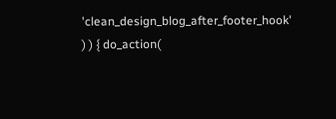'clean_design_blog_after_footer_hook' ) ) { do_action(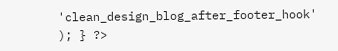'clean_design_blog_after_footer_hook' ); } ?>